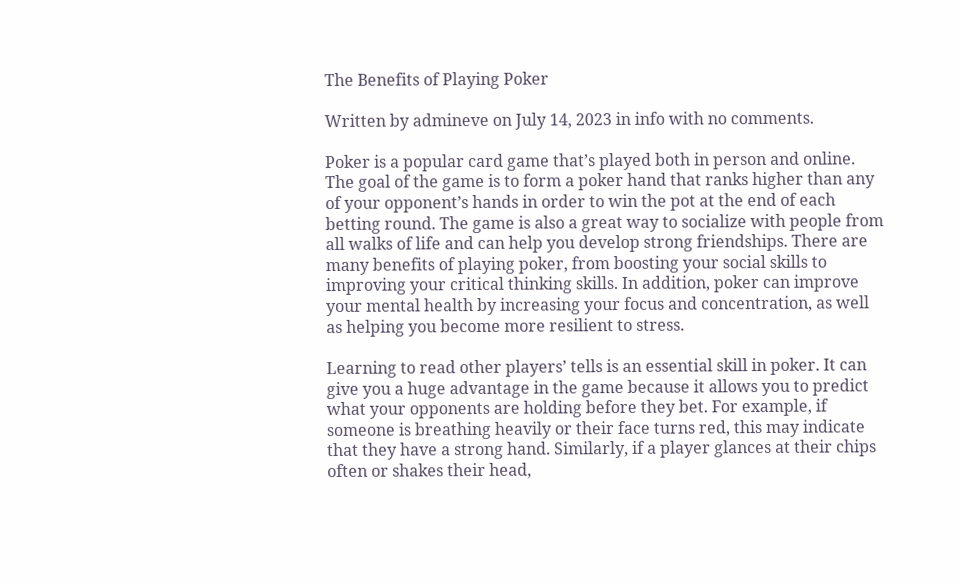The Benefits of Playing Poker

Written by admineve on July 14, 2023 in info with no comments.

Poker is a popular card game that’s played both in person and online. The goal of the game is to form a poker hand that ranks higher than any of your opponent’s hands in order to win the pot at the end of each betting round. The game is also a great way to socialize with people from all walks of life and can help you develop strong friendships. There are many benefits of playing poker, from boosting your social skills to improving your critical thinking skills. In addition, poker can improve your mental health by increasing your focus and concentration, as well as helping you become more resilient to stress.

Learning to read other players’ tells is an essential skill in poker. It can give you a huge advantage in the game because it allows you to predict what your opponents are holding before they bet. For example, if someone is breathing heavily or their face turns red, this may indicate that they have a strong hand. Similarly, if a player glances at their chips often or shakes their head,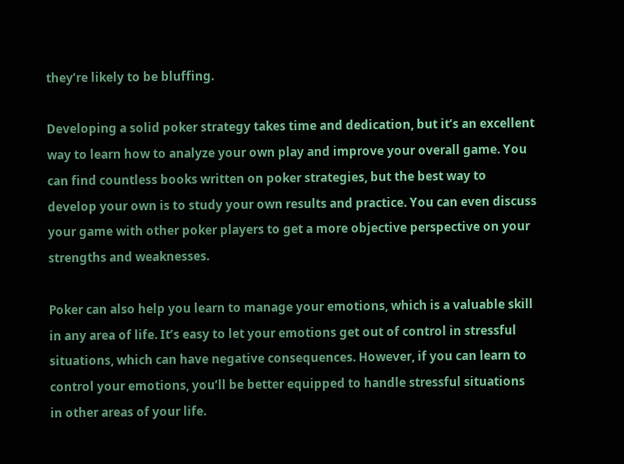they’re likely to be bluffing.

Developing a solid poker strategy takes time and dedication, but it’s an excellent way to learn how to analyze your own play and improve your overall game. You can find countless books written on poker strategies, but the best way to develop your own is to study your own results and practice. You can even discuss your game with other poker players to get a more objective perspective on your strengths and weaknesses.

Poker can also help you learn to manage your emotions, which is a valuable skill in any area of life. It’s easy to let your emotions get out of control in stressful situations, which can have negative consequences. However, if you can learn to control your emotions, you’ll be better equipped to handle stressful situations in other areas of your life.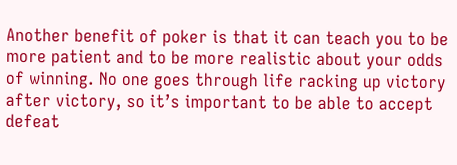Another benefit of poker is that it can teach you to be more patient and to be more realistic about your odds of winning. No one goes through life racking up victory after victory, so it’s important to be able to accept defeat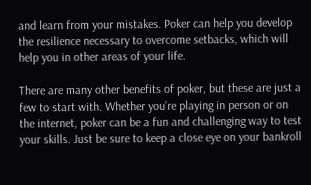and learn from your mistakes. Poker can help you develop the resilience necessary to overcome setbacks, which will help you in other areas of your life.

There are many other benefits of poker, but these are just a few to start with. Whether you’re playing in person or on the internet, poker can be a fun and challenging way to test your skills. Just be sure to keep a close eye on your bankroll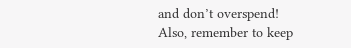and don’t overspend! Also, remember to keep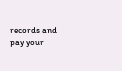records and pay your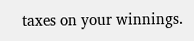taxes on your winnings.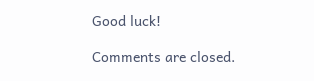Good luck!

Comments are closed.